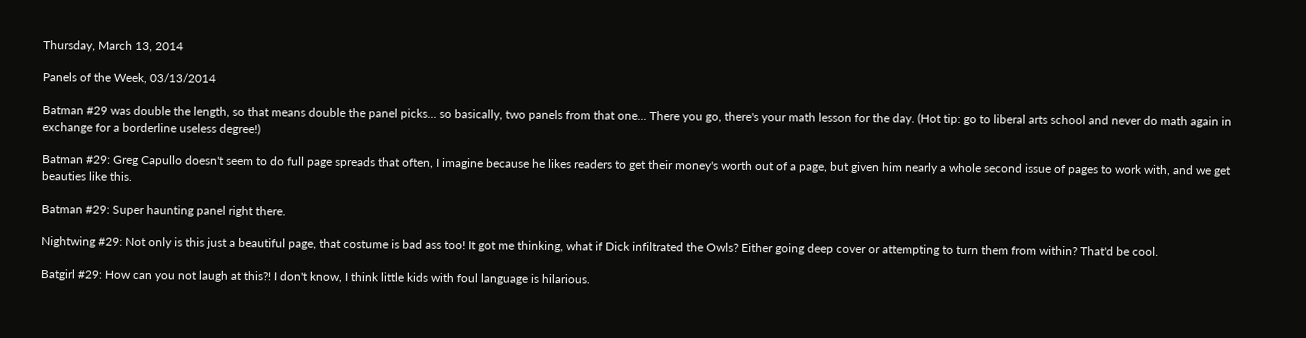Thursday, March 13, 2014

Panels of the Week, 03/13/2014

Batman #29 was double the length, so that means double the panel picks... so basically, two panels from that one... There you go, there's your math lesson for the day. (Hot tip: go to liberal arts school and never do math again in exchange for a borderline useless degree!)

Batman #29: Greg Capullo doesn't seem to do full page spreads that often, I imagine because he likes readers to get their money's worth out of a page, but given him nearly a whole second issue of pages to work with, and we get beauties like this.

Batman #29: Super haunting panel right there.

Nightwing #29: Not only is this just a beautiful page, that costume is bad ass too! It got me thinking, what if Dick infiltrated the Owls? Either going deep cover or attempting to turn them from within? That'd be cool.

Batgirl #29: How can you not laugh at this?! I don't know, I think little kids with foul language is hilarious.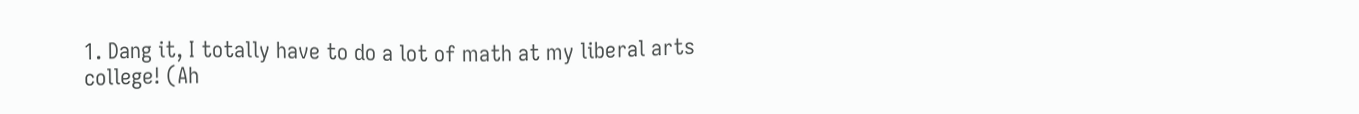1. Dang it, I totally have to do a lot of math at my liberal arts college! (Ah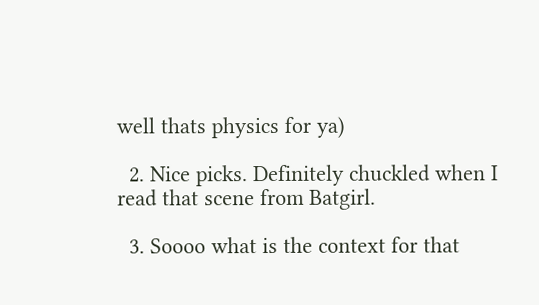well thats physics for ya)

  2. Nice picks. Definitely chuckled when I read that scene from Batgirl.

  3. Soooo what is the context for that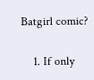Batgirl comic?

    1. If only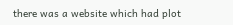there was a website which had plot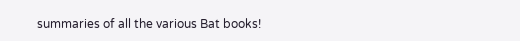summaries of all the various Bat books!